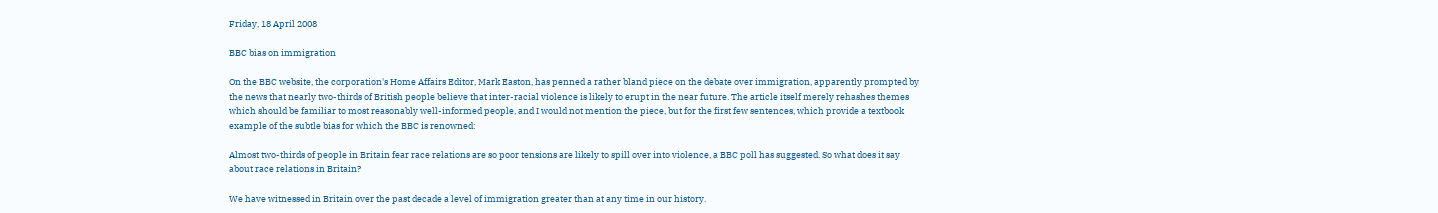Friday, 18 April 2008

BBC bias on immigration

On the BBC website, the corporation's Home Affairs Editor, Mark Easton, has penned a rather bland piece on the debate over immigration, apparently prompted by the news that nearly two-thirds of British people believe that inter-racial violence is likely to erupt in the near future. The article itself merely rehashes themes which should be familiar to most reasonably well-informed people, and I would not mention the piece, but for the first few sentences, which provide a textbook example of the subtle bias for which the BBC is renowned:

Almost two-thirds of people in Britain fear race relations are so poor tensions are likely to spill over into violence, a BBC poll has suggested. So what does it say about race relations in Britain?

We have witnessed in Britain over the past decade a level of immigration greater than at any time in our history.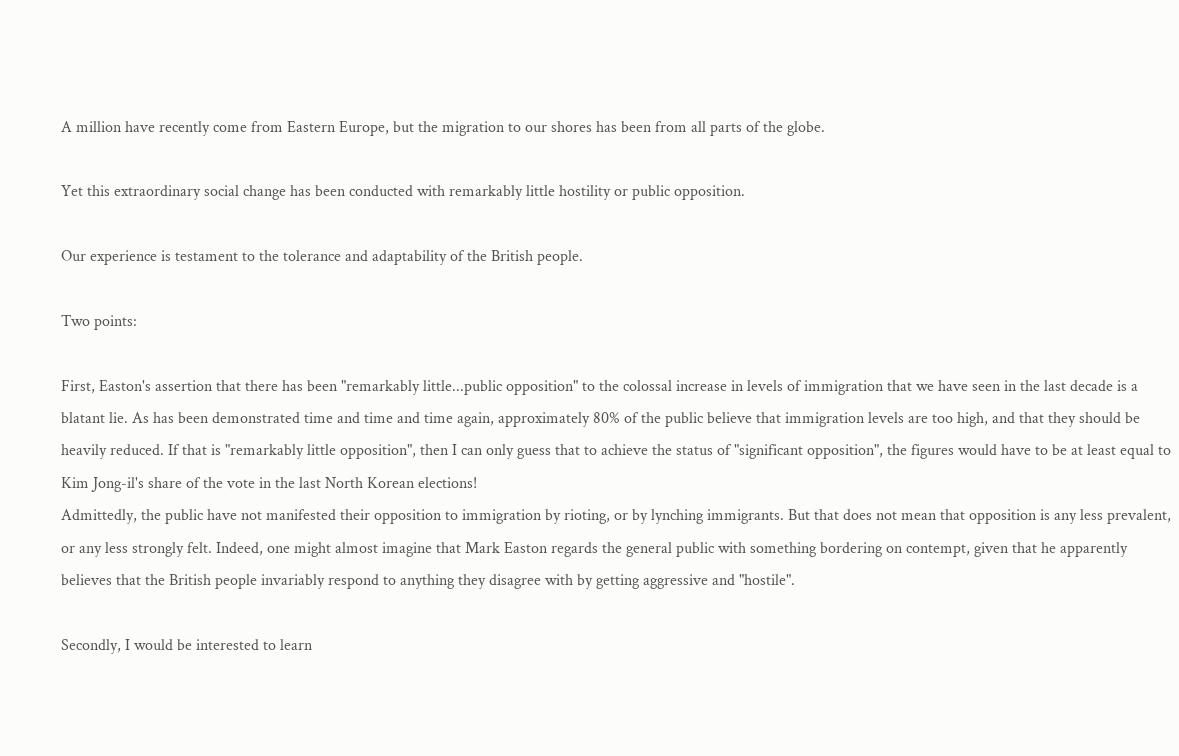A million have recently come from Eastern Europe, but the migration to our shores has been from all parts of the globe.

Yet this extraordinary social change has been conducted with remarkably little hostility or public opposition.

Our experience is testament to the tolerance and adaptability of the British people.

Two points:

First, Easton's assertion that there has been "remarkably little...public opposition" to the colossal increase in levels of immigration that we have seen in the last decade is a blatant lie. As has been demonstrated time and time and time again, approximately 80% of the public believe that immigration levels are too high, and that they should be heavily reduced. If that is "remarkably little opposition", then I can only guess that to achieve the status of "significant opposition", the figures would have to be at least equal to Kim Jong-il's share of the vote in the last North Korean elections!
Admittedly, the public have not manifested their opposition to immigration by rioting, or by lynching immigrants. But that does not mean that opposition is any less prevalent, or any less strongly felt. Indeed, one might almost imagine that Mark Easton regards the general public with something bordering on contempt, given that he apparently believes that the British people invariably respond to anything they disagree with by getting aggressive and "hostile".

Secondly, I would be interested to learn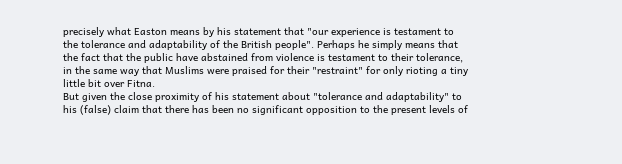precisely what Easton means by his statement that "our experience is testament to the tolerance and adaptability of the British people". Perhaps he simply means that the fact that the public have abstained from violence is testament to their tolerance, in the same way that Muslims were praised for their "restraint" for only rioting a tiny little bit over Fitna.
But given the close proximity of his statement about "tolerance and adaptability" to his (false) claim that there has been no significant opposition to the present levels of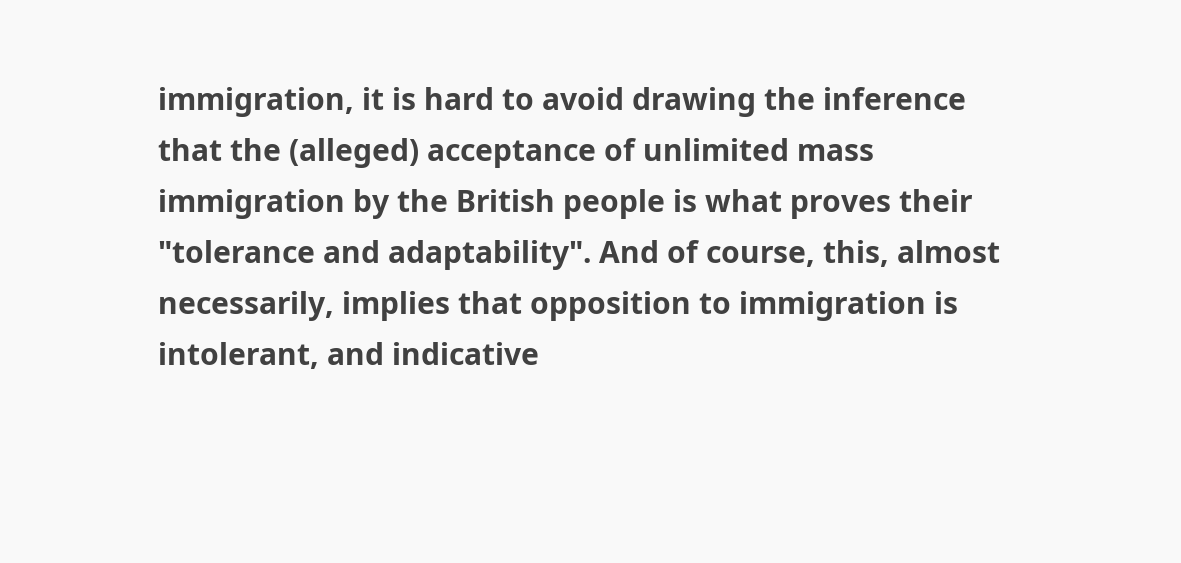immigration, it is hard to avoid drawing the inference that the (alleged) acceptance of unlimited mass immigration by the British people is what proves their "tolerance and adaptability". And of course, this, almost necessarily, implies that opposition to immigration is intolerant, and indicative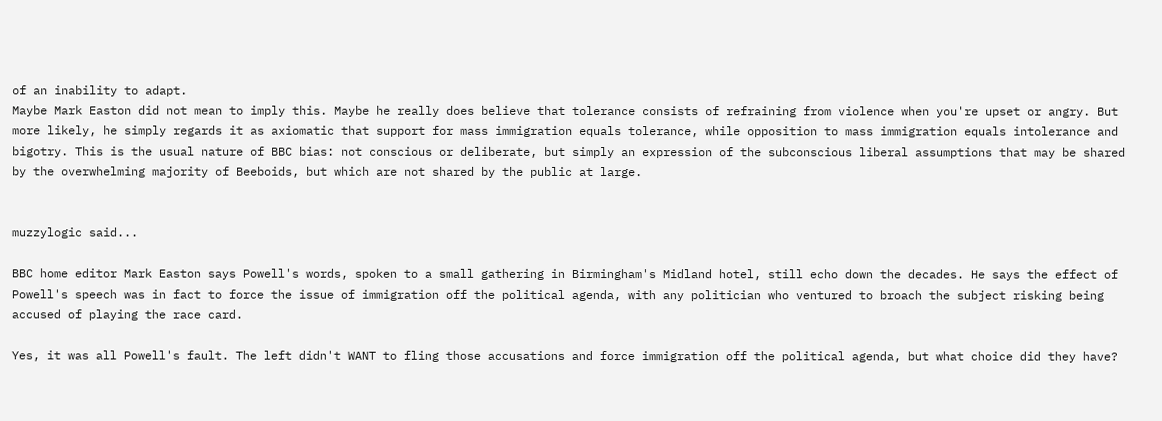of an inability to adapt.
Maybe Mark Easton did not mean to imply this. Maybe he really does believe that tolerance consists of refraining from violence when you're upset or angry. But more likely, he simply regards it as axiomatic that support for mass immigration equals tolerance, while opposition to mass immigration equals intolerance and bigotry. This is the usual nature of BBC bias: not conscious or deliberate, but simply an expression of the subconscious liberal assumptions that may be shared by the overwhelming majority of Beeboids, but which are not shared by the public at large.


muzzylogic said...

BBC home editor Mark Easton says Powell's words, spoken to a small gathering in Birmingham's Midland hotel, still echo down the decades. He says the effect of Powell's speech was in fact to force the issue of immigration off the political agenda, with any politician who ventured to broach the subject risking being accused of playing the race card.

Yes, it was all Powell's fault. The left didn't WANT to fling those accusations and force immigration off the political agenda, but what choice did they have?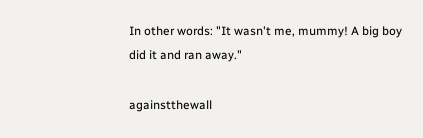In other words: "It wasn't me, mummy! A big boy did it and ran away."

againstthewall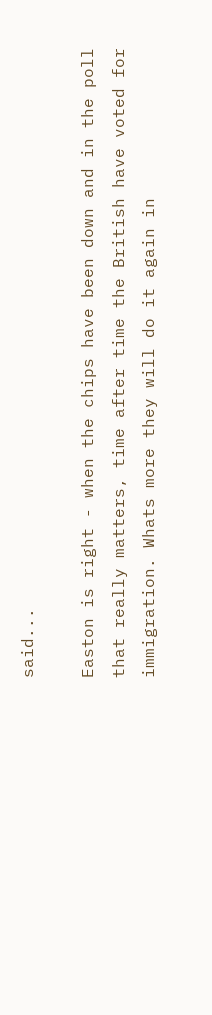said...

Easton is right - when the chips have been down and in the poll that really matters, time after time the British have voted for immigration. Whats more they will do it again in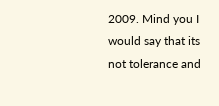2009. Mind you I would say that its not tolerance and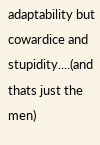adaptability but cowardice and stupidity....(and thats just the men)